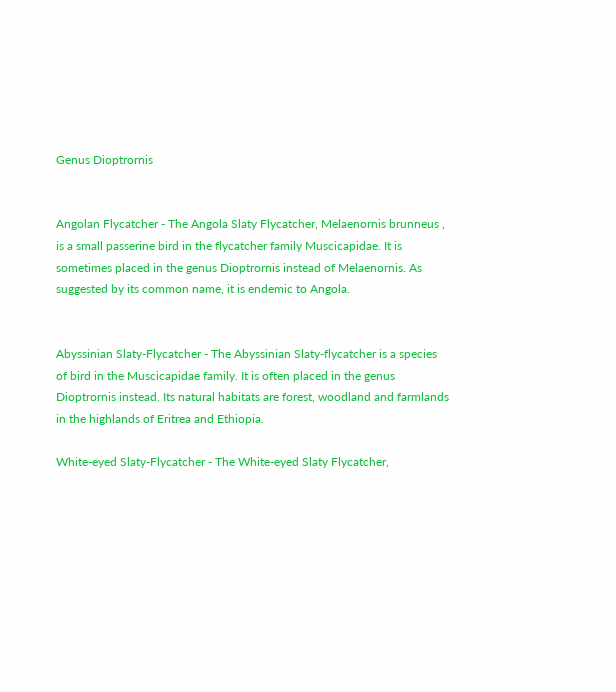Genus Dioptrornis


Angolan Flycatcher - The Angola Slaty Flycatcher, Melaenornis brunneus , is a small passerine bird in the flycatcher family Muscicapidae. It is sometimes placed in the genus Dioptrornis instead of Melaenornis. As suggested by its common name, it is endemic to Angola.


Abyssinian Slaty-Flycatcher - The Abyssinian Slaty-flycatcher is a species of bird in the Muscicapidae family. It is often placed in the genus Dioptrornis instead. Its natural habitats are forest, woodland and farmlands in the highlands of Eritrea and Ethiopia.

White-eyed Slaty-Flycatcher - The White-eyed Slaty Flycatcher,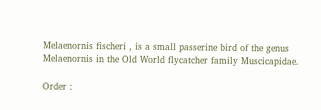Melaenornis fischeri , is a small passerine bird of the genus Melaenornis in the Old World flycatcher family Muscicapidae.

Order :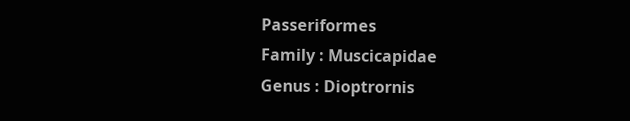Passeriformes
Family : Muscicapidae
Genus : Dioptrornis